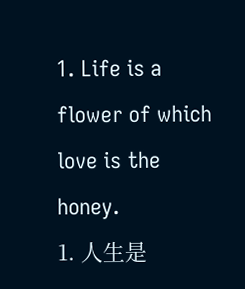1. Life is a flower of which love is the honey.
1. 人生是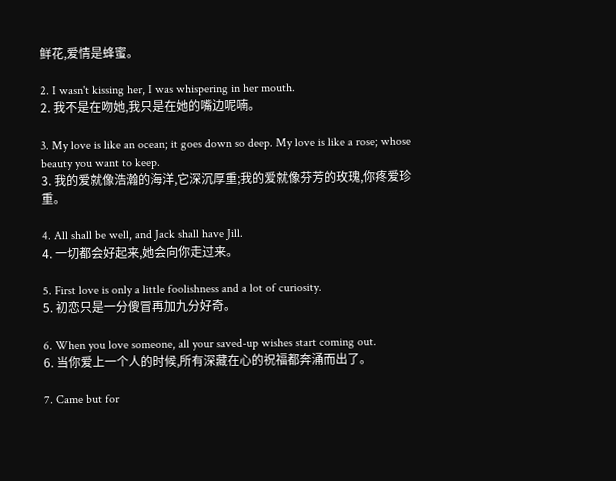鲜花,爱情是蜂蜜。

2. I wasn't kissing her, I was whispering in her mouth.
2. 我不是在吻她,我只是在她的嘴边呢喃。

3. My love is like an ocean; it goes down so deep. My love is like a rose; whose beauty you want to keep.
3. 我的爱就像浩瀚的海洋,它深沉厚重;我的爱就像芬芳的玫瑰,你疼爱珍重。

4. All shall be well, and Jack shall have Jill.
4. 一切都会好起来,她会向你走过来。

5. First love is only a little foolishness and a lot of curiosity.
5. 初恋只是一分傻冒再加九分好奇。

6. When you love someone, all your saved-up wishes start coming out.
6. 当你爱上一个人的时候,所有深藏在心的祝福都奔涌而出了。

7. Came but for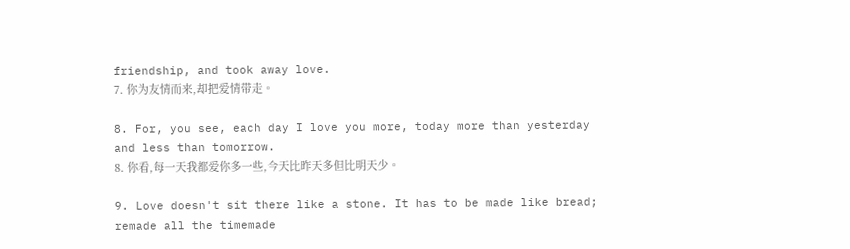friendship, and took away love.
7. 你为友情而来,却把爱情带走。

8. For, you see, each day I love you more, today more than yesterday and less than tomorrow.
8. 你看,每一天我都爱你多一些,今天比昨天多但比明天少。

9. Love doesn't sit there like a stone. It has to be made like bread; remade all the timemade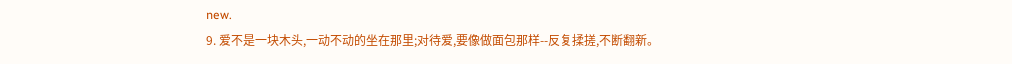new.
9. 爱不是一块木头,一动不动的坐在那里;对待爱,要像做面包那样--反复揉搓,不断翻新。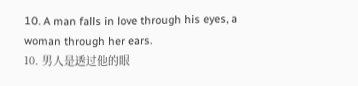10. A man falls in love through his eyes, a woman through her ears.
10. 男人是透过他的眼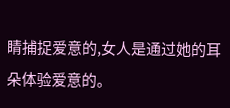睛捕捉爱意的,女人是通过她的耳朵体验爱意的。